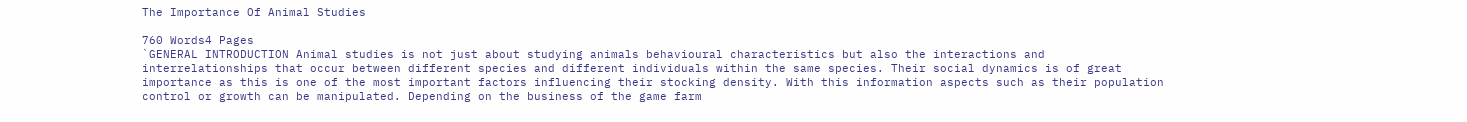The Importance Of Animal Studies

760 Words4 Pages
`GENERAL INTRODUCTION Animal studies is not just about studying animals behavioural characteristics but also the interactions and interrelationships that occur between different species and different individuals within the same species. Their social dynamics is of great importance as this is one of the most important factors influencing their stocking density. With this information aspects such as their population control or growth can be manipulated. Depending on the business of the game farm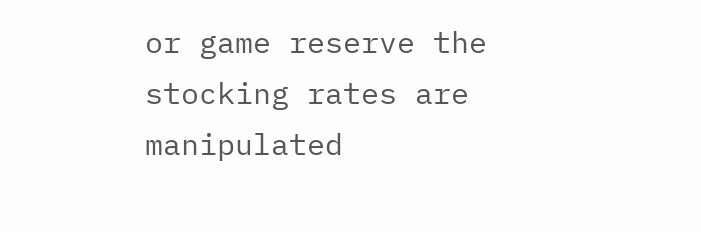or game reserve the stocking rates are manipulated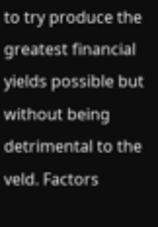to try produce the greatest financial yields possible but without being detrimental to the veld. Factors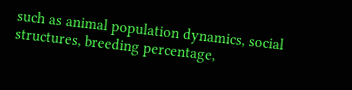such as animal population dynamics, social structures, breeding percentage,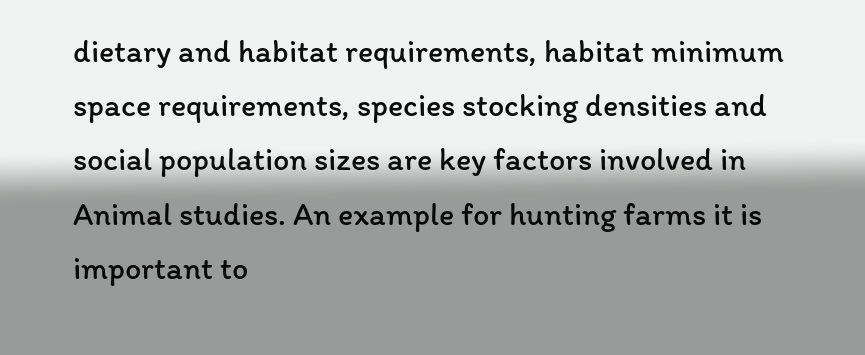dietary and habitat requirements, habitat minimum space requirements, species stocking densities and social population sizes are key factors involved in Animal studies. An example for hunting farms it is important to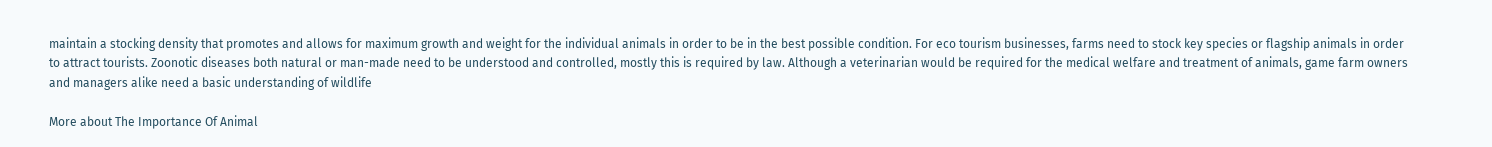maintain a stocking density that promotes and allows for maximum growth and weight for the individual animals in order to be in the best possible condition. For eco tourism businesses, farms need to stock key species or flagship animals in order to attract tourists. Zoonotic diseases both natural or man-made need to be understood and controlled, mostly this is required by law. Although a veterinarian would be required for the medical welfare and treatment of animals, game farm owners and managers alike need a basic understanding of wildlife

More about The Importance Of Animal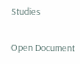Studies

Open Document